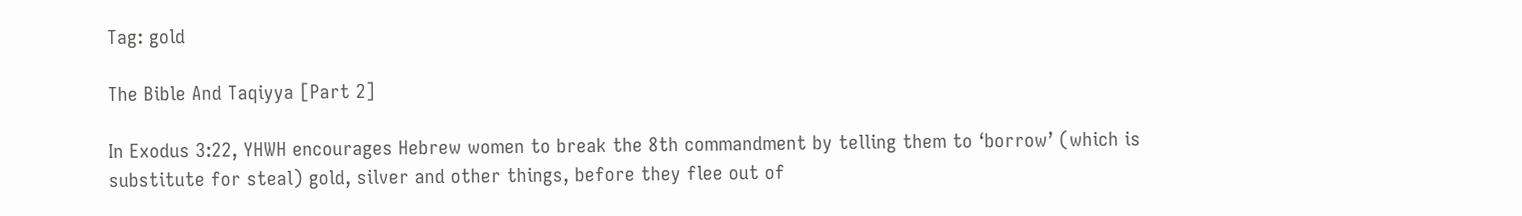Tag: gold

The Bible And Taqiyya [Part 2]

In Exodus 3:22, YHWH encourages Hebrew women to break the 8th commandment by telling them to ‘borrow’ (which is substitute for steal) gold, silver and other things, before they flee out of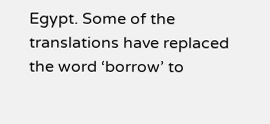Egypt. Some of the translations have replaced the word ‘borrow’ to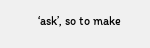‘ask’, so to make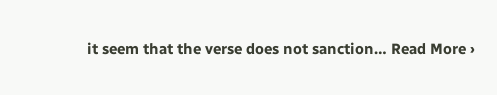it seem that the verse does not sanction… Read More ›